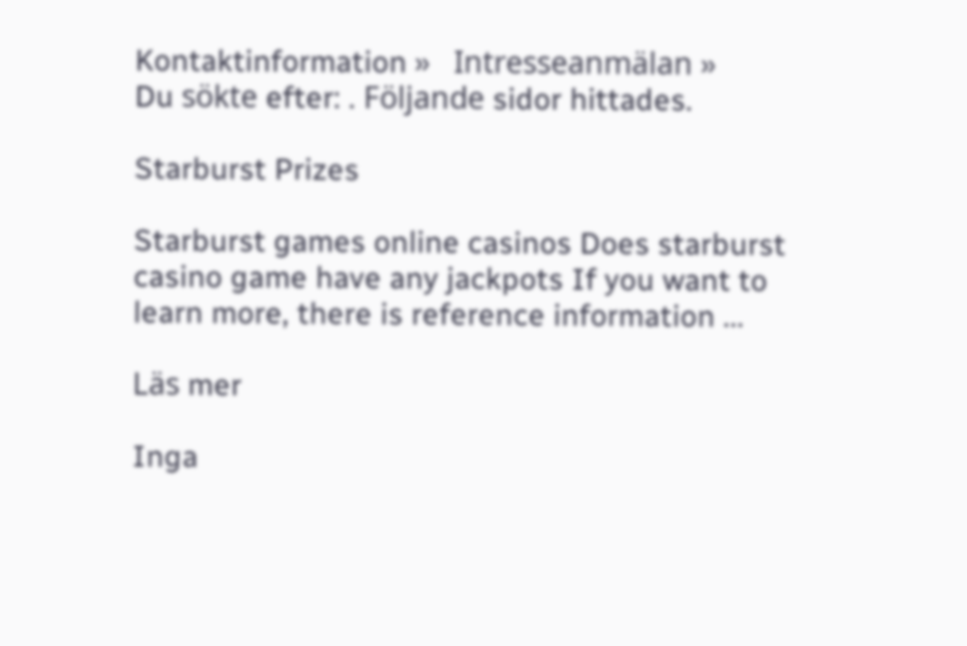Kontaktinformation »   Intresseanmälan »
Du sökte efter: . Följande sidor hittades.

Starburst Prizes

Starburst games online casinos Does starburst casino game have any jackpots If you want to learn more, there is reference information ...

Läs mer

Inga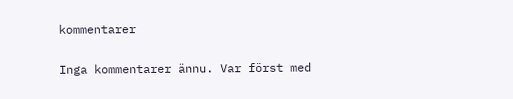kommentarer

Inga kommentarer ännu. Var först med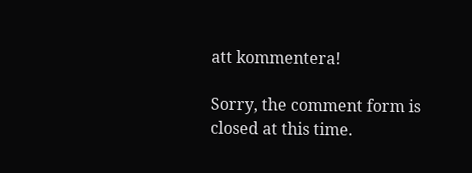att kommentera!

Sorry, the comment form is closed at this time.